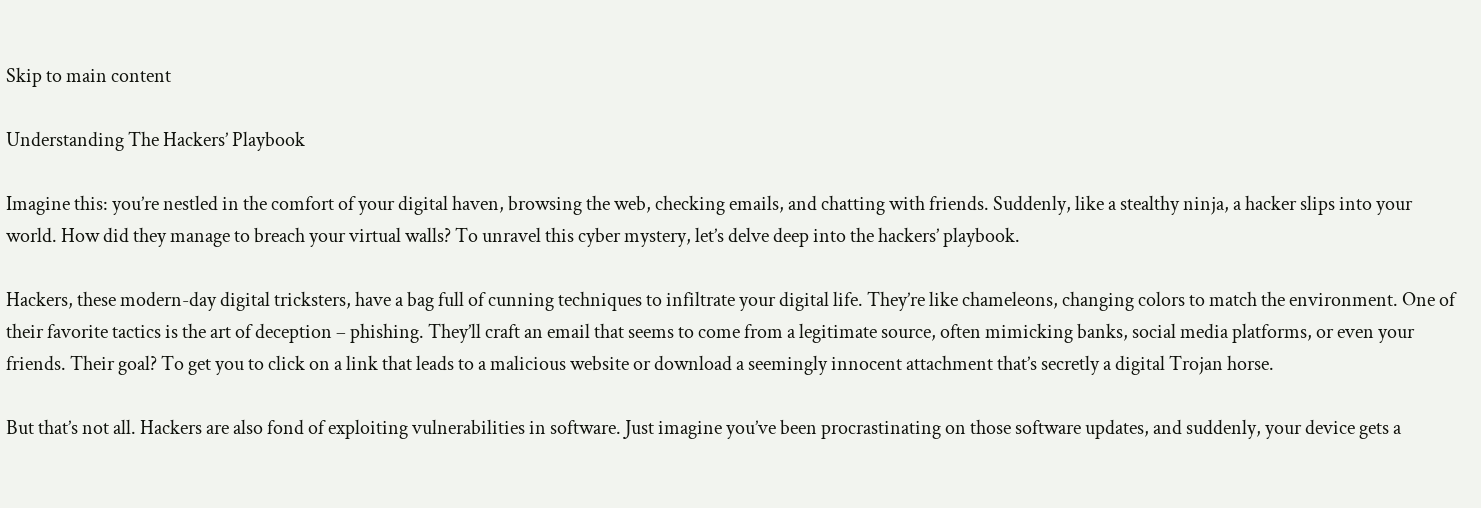Skip to main content

Understanding The Hackers’ Playbook

Imagine this: you’re nestled in the comfort of your digital haven, browsing the web, checking emails, and chatting with friends. Suddenly, like a stealthy ninja, a hacker slips into your world. How did they manage to breach your virtual walls? To unravel this cyber mystery, let’s delve deep into the hackers’ playbook.

Hackers, these modern-day digital tricksters, have a bag full of cunning techniques to infiltrate your digital life. They’re like chameleons, changing colors to match the environment. One of their favorite tactics is the art of deception – phishing. They’ll craft an email that seems to come from a legitimate source, often mimicking banks, social media platforms, or even your friends. Their goal? To get you to click on a link that leads to a malicious website or download a seemingly innocent attachment that’s secretly a digital Trojan horse.

But that’s not all. Hackers are also fond of exploiting vulnerabilities in software. Just imagine you’ve been procrastinating on those software updates, and suddenly, your device gets a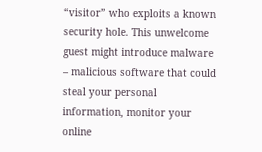“visitor” who exploits a known security hole. This unwelcome guest might introduce malware – malicious software that could steal your personal information, monitor your online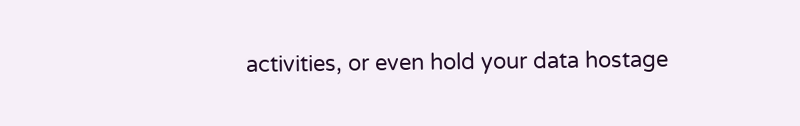activities, or even hold your data hostage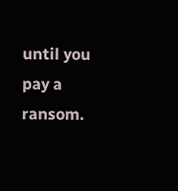until you pay a ransom.